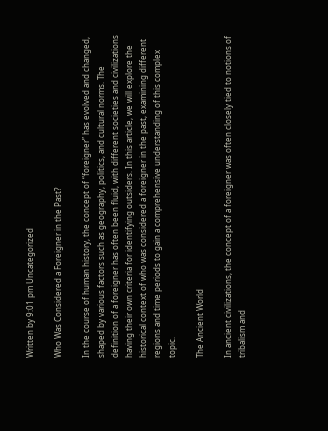Written by 9:01 pm Uncategorized

Who Was Considered a Foreigner in the Past?

In the course of human history, the concept of “foreigner” has evolved and changed, shaped by various factors such as geography, politics, and cultural norms. The definition of a foreigner has often been fluid, with different societies and civilizations having their own criteria for identifying outsiders. In this article, we will explore the historical context of who was considered a foreigner in the past, examining different regions and time periods to gain a comprehensive understanding of this complex topic.

The Ancient World

In ancient civilizations, the concept of a foreigner was often closely tied to notions of tribalism and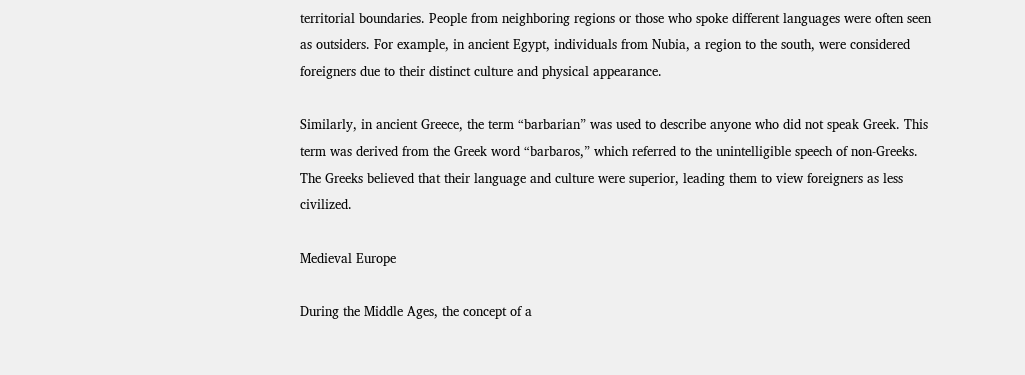territorial boundaries. People from neighboring regions or those who spoke different languages were often seen as outsiders. For example, in ancient Egypt, individuals from Nubia, a region to the south, were considered foreigners due to their distinct culture and physical appearance.

Similarly, in ancient Greece, the term “barbarian” was used to describe anyone who did not speak Greek. This term was derived from the Greek word “barbaros,” which referred to the unintelligible speech of non-Greeks. The Greeks believed that their language and culture were superior, leading them to view foreigners as less civilized.

Medieval Europe

During the Middle Ages, the concept of a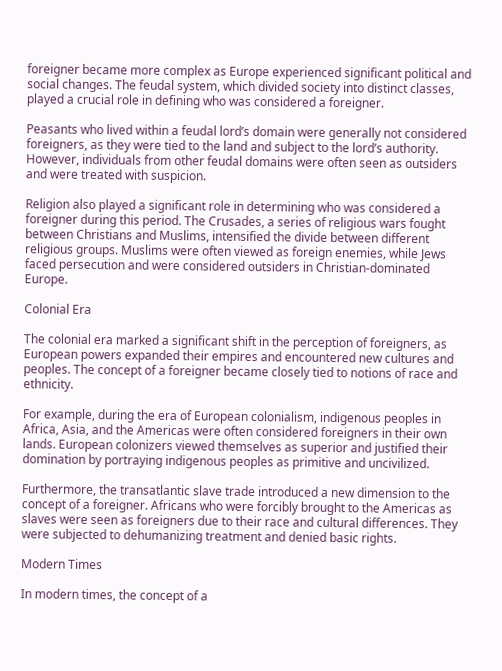foreigner became more complex as Europe experienced significant political and social changes. The feudal system, which divided society into distinct classes, played a crucial role in defining who was considered a foreigner.

Peasants who lived within a feudal lord’s domain were generally not considered foreigners, as they were tied to the land and subject to the lord’s authority. However, individuals from other feudal domains were often seen as outsiders and were treated with suspicion.

Religion also played a significant role in determining who was considered a foreigner during this period. The Crusades, a series of religious wars fought between Christians and Muslims, intensified the divide between different religious groups. Muslims were often viewed as foreign enemies, while Jews faced persecution and were considered outsiders in Christian-dominated Europe.

Colonial Era

The colonial era marked a significant shift in the perception of foreigners, as European powers expanded their empires and encountered new cultures and peoples. The concept of a foreigner became closely tied to notions of race and ethnicity.

For example, during the era of European colonialism, indigenous peoples in Africa, Asia, and the Americas were often considered foreigners in their own lands. European colonizers viewed themselves as superior and justified their domination by portraying indigenous peoples as primitive and uncivilized.

Furthermore, the transatlantic slave trade introduced a new dimension to the concept of a foreigner. Africans who were forcibly brought to the Americas as slaves were seen as foreigners due to their race and cultural differences. They were subjected to dehumanizing treatment and denied basic rights.

Modern Times

In modern times, the concept of a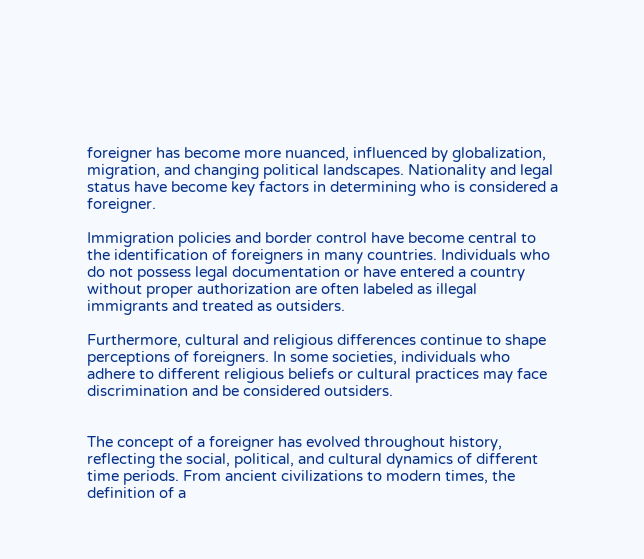foreigner has become more nuanced, influenced by globalization, migration, and changing political landscapes. Nationality and legal status have become key factors in determining who is considered a foreigner.

Immigration policies and border control have become central to the identification of foreigners in many countries. Individuals who do not possess legal documentation or have entered a country without proper authorization are often labeled as illegal immigrants and treated as outsiders.

Furthermore, cultural and religious differences continue to shape perceptions of foreigners. In some societies, individuals who adhere to different religious beliefs or cultural practices may face discrimination and be considered outsiders.


The concept of a foreigner has evolved throughout history, reflecting the social, political, and cultural dynamics of different time periods. From ancient civilizations to modern times, the definition of a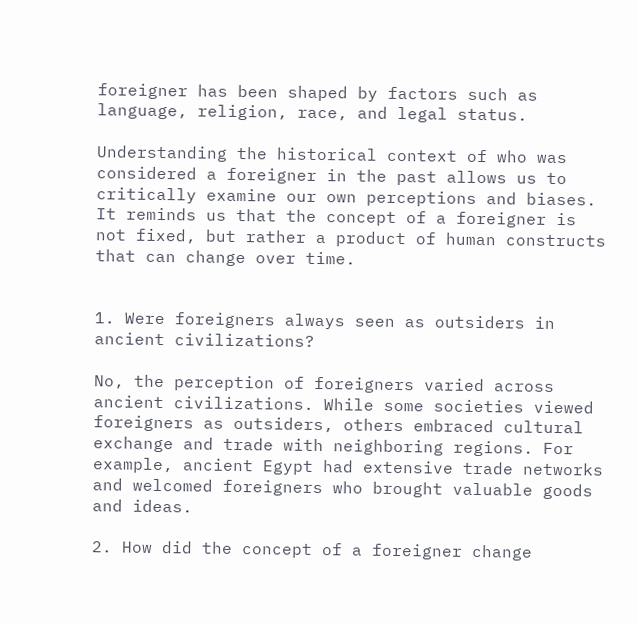foreigner has been shaped by factors such as language, religion, race, and legal status.

Understanding the historical context of who was considered a foreigner in the past allows us to critically examine our own perceptions and biases. It reminds us that the concept of a foreigner is not fixed, but rather a product of human constructs that can change over time.


1. Were foreigners always seen as outsiders in ancient civilizations?

No, the perception of foreigners varied across ancient civilizations. While some societies viewed foreigners as outsiders, others embraced cultural exchange and trade with neighboring regions. For example, ancient Egypt had extensive trade networks and welcomed foreigners who brought valuable goods and ideas.

2. How did the concept of a foreigner change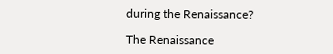during the Renaissance?

The Renaissance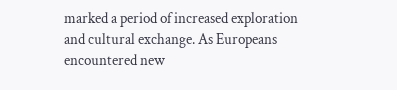marked a period of increased exploration and cultural exchange. As Europeans encountered new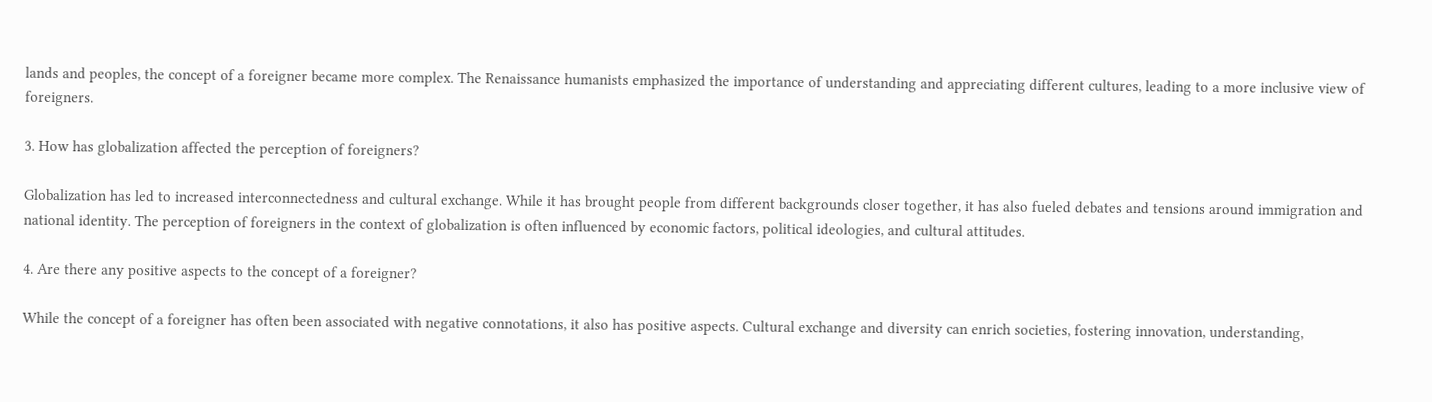lands and peoples, the concept of a foreigner became more complex. The Renaissance humanists emphasized the importance of understanding and appreciating different cultures, leading to a more inclusive view of foreigners.

3. How has globalization affected the perception of foreigners?

Globalization has led to increased interconnectedness and cultural exchange. While it has brought people from different backgrounds closer together, it has also fueled debates and tensions around immigration and national identity. The perception of foreigners in the context of globalization is often influenced by economic factors, political ideologies, and cultural attitudes.

4. Are there any positive aspects to the concept of a foreigner?

While the concept of a foreigner has often been associated with negative connotations, it also has positive aspects. Cultural exchange and diversity can enrich societies, fostering innovation, understanding,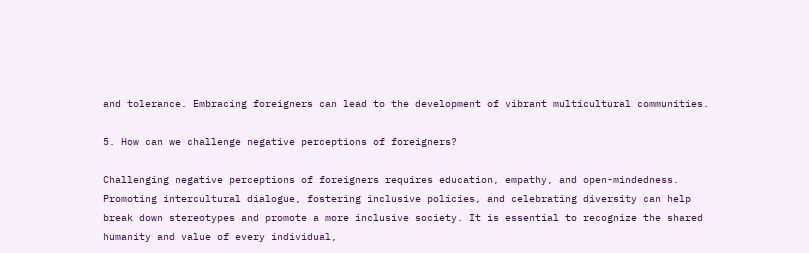and tolerance. Embracing foreigners can lead to the development of vibrant multicultural communities.

5. How can we challenge negative perceptions of foreigners?

Challenging negative perceptions of foreigners requires education, empathy, and open-mindedness. Promoting intercultural dialogue, fostering inclusive policies, and celebrating diversity can help break down stereotypes and promote a more inclusive society. It is essential to recognize the shared humanity and value of every individual,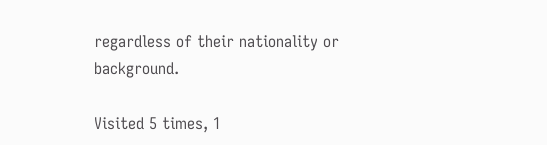regardless of their nationality or background.

Visited 5 times, 1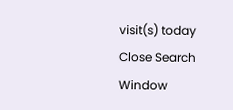visit(s) today
Close Search Window